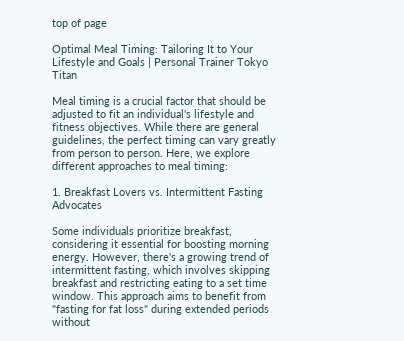top of page

Optimal Meal Timing: Tailoring It to Your Lifestyle and Goals | Personal Trainer Tokyo Titan

Meal timing is a crucial factor that should be adjusted to fit an individual's lifestyle and fitness objectives. While there are general guidelines, the perfect timing can vary greatly from person to person. Here, we explore different approaches to meal timing:

1. Breakfast Lovers vs. Intermittent Fasting Advocates

Some individuals prioritize breakfast, considering it essential for boosting morning energy. However, there's a growing trend of intermittent fasting, which involves skipping breakfast and restricting eating to a set time window. This approach aims to benefit from "fasting for fat loss" during extended periods without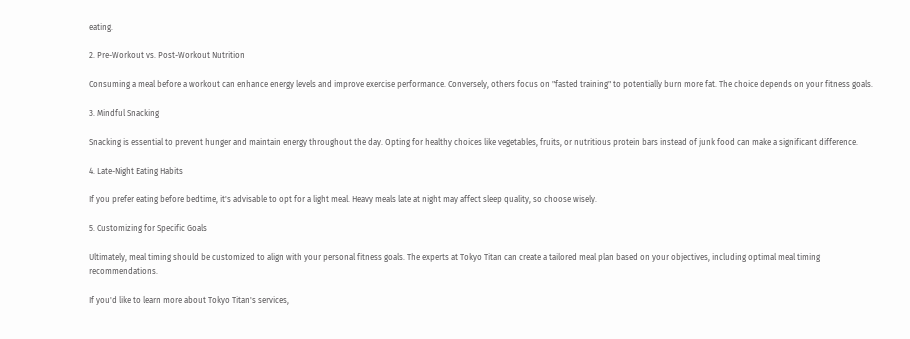eating.

2. Pre-Workout vs. Post-Workout Nutrition

Consuming a meal before a workout can enhance energy levels and improve exercise performance. Conversely, others focus on "fasted training" to potentially burn more fat. The choice depends on your fitness goals.

3. Mindful Snacking

Snacking is essential to prevent hunger and maintain energy throughout the day. Opting for healthy choices like vegetables, fruits, or nutritious protein bars instead of junk food can make a significant difference.

4. Late-Night Eating Habits

If you prefer eating before bedtime, it's advisable to opt for a light meal. Heavy meals late at night may affect sleep quality, so choose wisely.

5. Customizing for Specific Goals

Ultimately, meal timing should be customized to align with your personal fitness goals. The experts at Tokyo Titan can create a tailored meal plan based on your objectives, including optimal meal timing recommendations.

If you'd like to learn more about Tokyo Titan's services,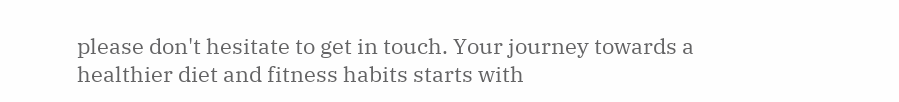please don't hesitate to get in touch. Your journey towards a healthier diet and fitness habits starts with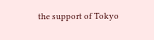the support of Tokyo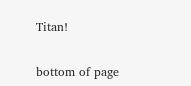Titan!


bottom of page